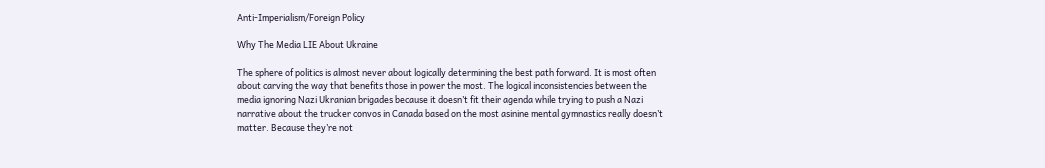Anti-Imperialism/Foreign Policy

Why The Media LIE About Ukraine

The sphere of politics is almost never about logically determining the best path forward. It is most often about carving the way that benefits those in power the most. The logical inconsistencies between the media ignoring Nazi Ukranian brigades because it doesn’t fit their agenda while trying to push a Nazi narrative about the trucker convos in Canada based on the most asinine mental gymnastics really doesn’t matter. Because they’re not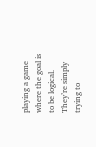playing a game where the goal is to be logical. They’re simply trying to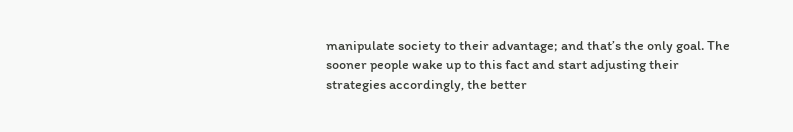manipulate society to their advantage; and that’s the only goal. The sooner people wake up to this fact and start adjusting their strategies accordingly, the better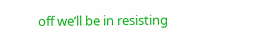off we’ll be in resisting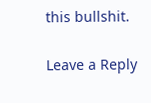this bullshit.

Leave a Reply